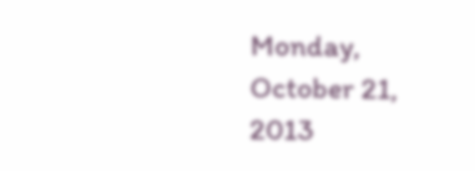Monday, October 21, 2013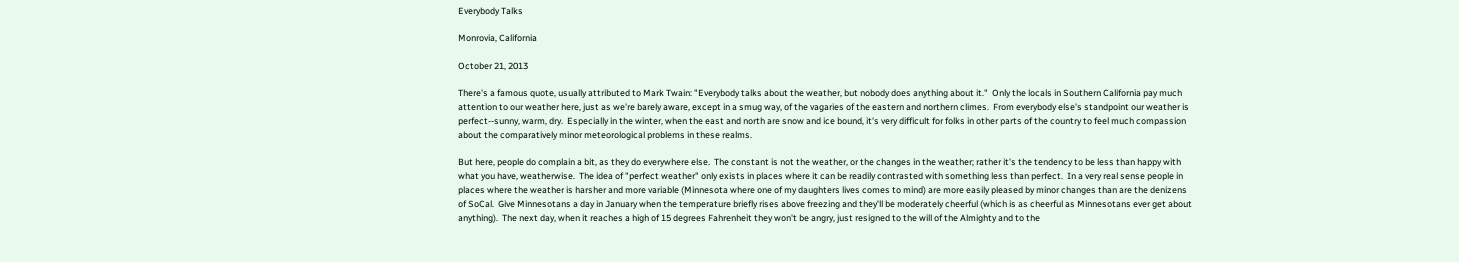Everybody Talks

Monrovia, California

October 21, 2013

There's a famous quote, usually attributed to Mark Twain: "Everybody talks about the weather, but nobody does anything about it."  Only the locals in Southern California pay much attention to our weather here, just as we're barely aware, except in a smug way, of the vagaries of the eastern and northern climes.  From everybody else's standpoint our weather is perfect--sunny, warm, dry.  Especially in the winter, when the east and north are snow and ice bound, it's very difficult for folks in other parts of the country to feel much compassion about the comparatively minor meteorological problems in these realms.

But here, people do complain a bit, as they do everywhere else.  The constant is not the weather, or the changes in the weather; rather it's the tendency to be less than happy with what you have, weatherwise.  The idea of "perfect weather" only exists in places where it can be readily contrasted with something less than perfect.  In a very real sense people in places where the weather is harsher and more variable (Minnesota where one of my daughters lives comes to mind) are more easily pleased by minor changes than are the denizens of SoCal.  Give Minnesotans a day in January when the temperature briefly rises above freezing and they'll be moderately cheerful (which is as cheerful as Minnesotans ever get about anything).  The next day, when it reaches a high of 15 degrees Fahrenheit they won't be angry, just resigned to the will of the Almighty and to the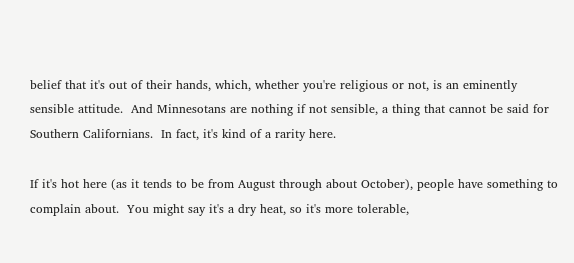belief that it's out of their hands, which, whether you're religious or not, is an eminently sensible attitude.  And Minnesotans are nothing if not sensible, a thing that cannot be said for Southern Californians.  In fact, it's kind of a rarity here.

If it's hot here (as it tends to be from August through about October), people have something to complain about.  You might say it's a dry heat, so it's more tolerable,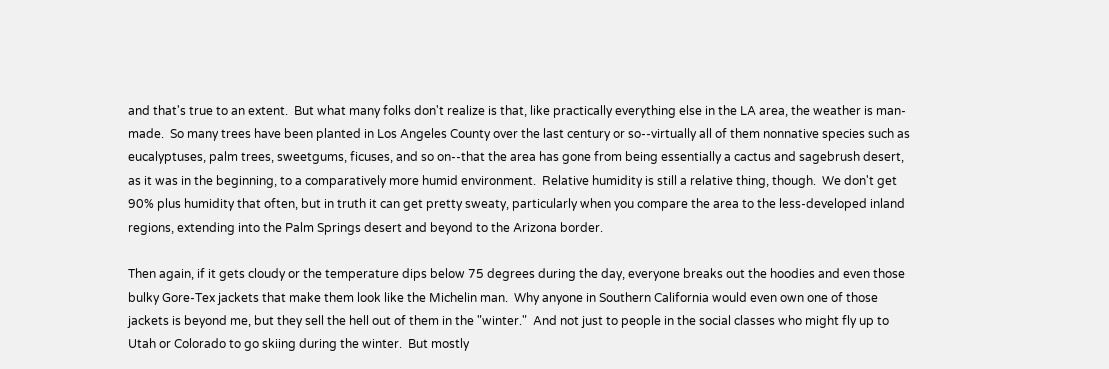and that's true to an extent.  But what many folks don't realize is that, like practically everything else in the LA area, the weather is man-made.  So many trees have been planted in Los Angeles County over the last century or so--virtually all of them nonnative species such as eucalyptuses, palm trees, sweetgums, ficuses, and so on--that the area has gone from being essentially a cactus and sagebrush desert, as it was in the beginning, to a comparatively more humid environment.  Relative humidity is still a relative thing, though.  We don't get 90% plus humidity that often, but in truth it can get pretty sweaty, particularly when you compare the area to the less-developed inland regions, extending into the Palm Springs desert and beyond to the Arizona border.

Then again, if it gets cloudy or the temperature dips below 75 degrees during the day, everyone breaks out the hoodies and even those bulky Gore-Tex jackets that make them look like the Michelin man.  Why anyone in Southern California would even own one of those jackets is beyond me, but they sell the hell out of them in the "winter."  And not just to people in the social classes who might fly up to Utah or Colorado to go skiing during the winter.  But mostly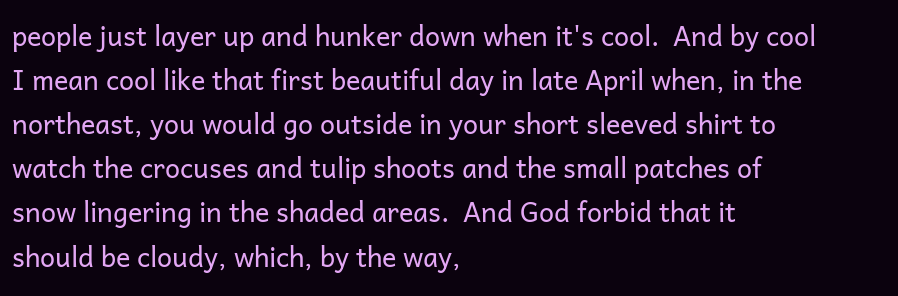people just layer up and hunker down when it's cool.  And by cool I mean cool like that first beautiful day in late April when, in the northeast, you would go outside in your short sleeved shirt to watch the crocuses and tulip shoots and the small patches of snow lingering in the shaded areas.  And God forbid that it should be cloudy, which, by the way,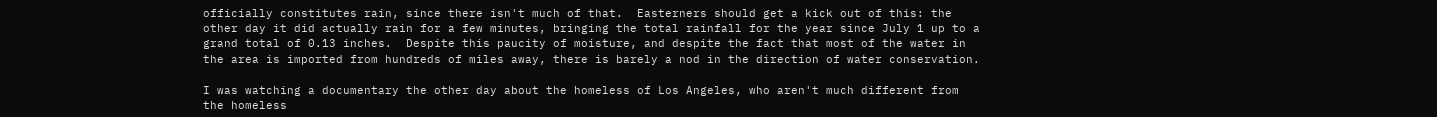officially constitutes rain, since there isn't much of that.  Easterners should get a kick out of this: the other day it did actually rain for a few minutes, bringing the total rainfall for the year since July 1 up to a grand total of 0.13 inches.  Despite this paucity of moisture, and despite the fact that most of the water in the area is imported from hundreds of miles away, there is barely a nod in the direction of water conservation.

I was watching a documentary the other day about the homeless of Los Angeles, who aren't much different from the homeless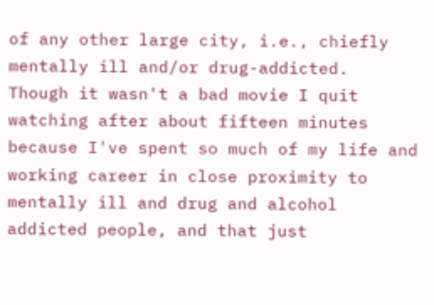of any other large city, i.e., chiefly mentally ill and/or drug-addicted.  Though it wasn't a bad movie I quit watching after about fifteen minutes because I've spent so much of my life and working career in close proximity to mentally ill and drug and alcohol addicted people, and that just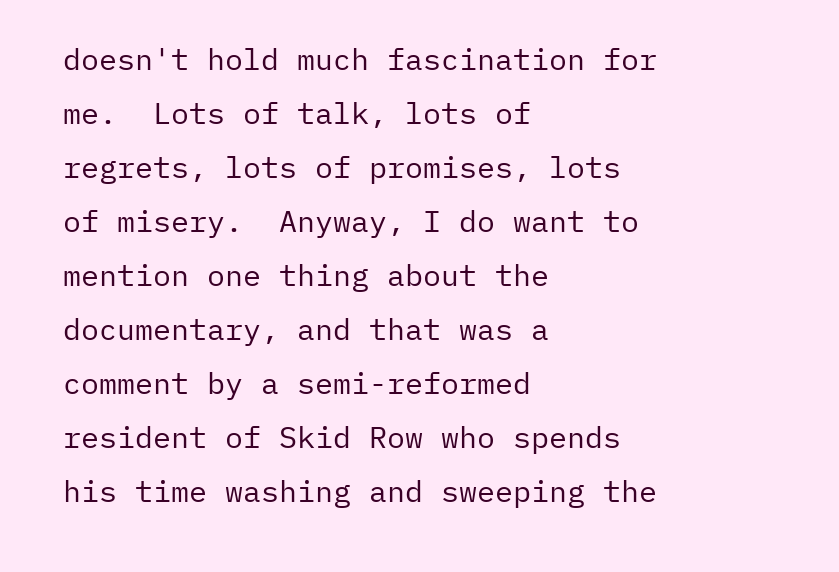doesn't hold much fascination for me.  Lots of talk, lots of regrets, lots of promises, lots of misery.  Anyway, I do want to mention one thing about the documentary, and that was a comment by a semi-reformed resident of Skid Row who spends his time washing and sweeping the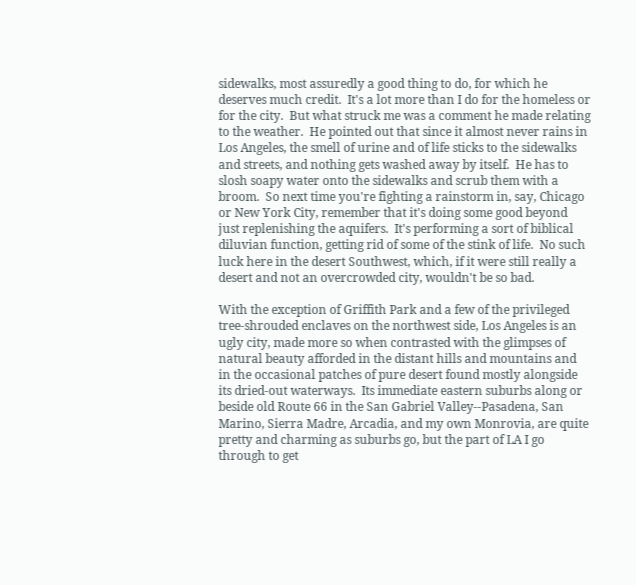sidewalks, most assuredly a good thing to do, for which he deserves much credit.  It's a lot more than I do for the homeless or for the city.  But what struck me was a comment he made relating to the weather.  He pointed out that since it almost never rains in Los Angeles, the smell of urine and of life sticks to the sidewalks and streets, and nothing gets washed away by itself.  He has to slosh soapy water onto the sidewalks and scrub them with a broom.  So next time you're fighting a rainstorm in, say, Chicago or New York City, remember that it's doing some good beyond just replenishing the aquifers.  It's performing a sort of biblical diluvian function, getting rid of some of the stink of life.  No such luck here in the desert Southwest, which, if it were still really a desert and not an overcrowded city, wouldn't be so bad.

With the exception of Griffith Park and a few of the privileged tree-shrouded enclaves on the northwest side, Los Angeles is an ugly city, made more so when contrasted with the glimpses of natural beauty afforded in the distant hills and mountains and in the occasional patches of pure desert found mostly alongside its dried-out waterways.  Its immediate eastern suburbs along or beside old Route 66 in the San Gabriel Valley--Pasadena, San Marino, Sierra Madre, Arcadia, and my own Monrovia, are quite pretty and charming as suburbs go, but the part of LA I go through to get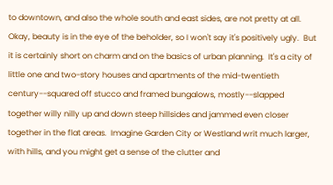to downtown, and also the whole south and east sides, are not pretty at all.  Okay, beauty is in the eye of the beholder, so I won't say it's positively ugly.  But it is certainly short on charm and on the basics of urban planning.  It's a city of little one and two-story houses and apartments of the mid-twentieth century--squared off stucco and framed bungalows, mostly--slapped together willy nilly up and down steep hillsides and jammed even closer together in the flat areas.  Imagine Garden City or Westland writ much larger, with hills, and you might get a sense of the clutter and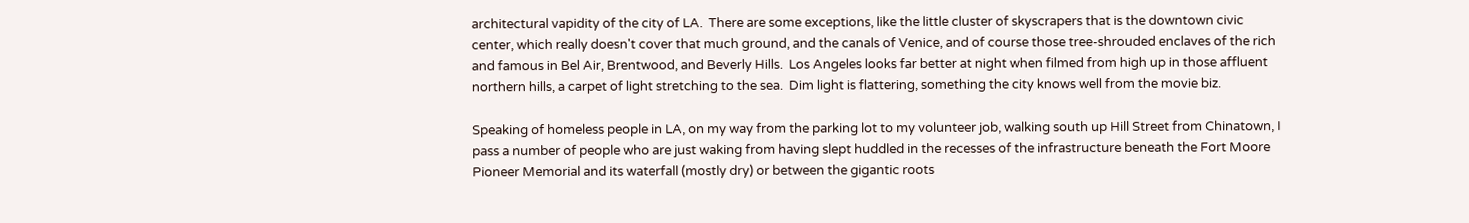architectural vapidity of the city of LA.  There are some exceptions, like the little cluster of skyscrapers that is the downtown civic center, which really doesn't cover that much ground, and the canals of Venice, and of course those tree-shrouded enclaves of the rich and famous in Bel Air, Brentwood, and Beverly Hills.  Los Angeles looks far better at night when filmed from high up in those affluent northern hills, a carpet of light stretching to the sea.  Dim light is flattering, something the city knows well from the movie biz.

Speaking of homeless people in LA, on my way from the parking lot to my volunteer job, walking south up Hill Street from Chinatown, I pass a number of people who are just waking from having slept huddled in the recesses of the infrastructure beneath the Fort Moore Pioneer Memorial and its waterfall (mostly dry) or between the gigantic roots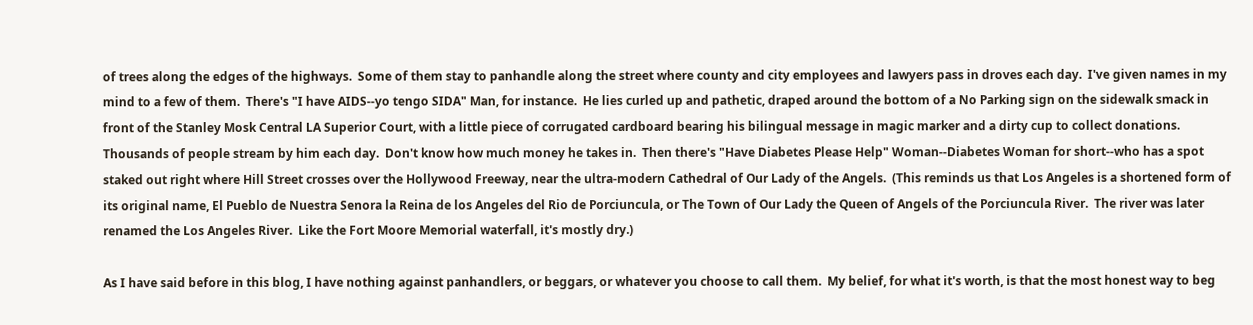of trees along the edges of the highways.  Some of them stay to panhandle along the street where county and city employees and lawyers pass in droves each day.  I've given names in my mind to a few of them.  There's "I have AIDS--yo tengo SIDA" Man, for instance.  He lies curled up and pathetic, draped around the bottom of a No Parking sign on the sidewalk smack in front of the Stanley Mosk Central LA Superior Court, with a little piece of corrugated cardboard bearing his bilingual message in magic marker and a dirty cup to collect donations.  Thousands of people stream by him each day.  Don't know how much money he takes in.  Then there's "Have Diabetes Please Help" Woman--Diabetes Woman for short--who has a spot staked out right where Hill Street crosses over the Hollywood Freeway, near the ultra-modern Cathedral of Our Lady of the Angels.  (This reminds us that Los Angeles is a shortened form of its original name, El Pueblo de Nuestra Senora la Reina de los Angeles del Rio de Porciuncula, or The Town of Our Lady the Queen of Angels of the Porciuncula River.  The river was later renamed the Los Angeles River.  Like the Fort Moore Memorial waterfall, it's mostly dry.)

As I have said before in this blog, I have nothing against panhandlers, or beggars, or whatever you choose to call them.  My belief, for what it's worth, is that the most honest way to beg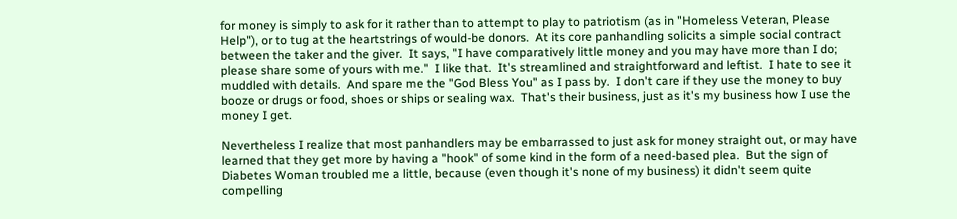for money is simply to ask for it rather than to attempt to play to patriotism (as in "Homeless Veteran, Please Help"), or to tug at the heartstrings of would-be donors.  At its core panhandling solicits a simple social contract between the taker and the giver.  It says, "I have comparatively little money and you may have more than I do; please share some of yours with me."  I like that.  It's streamlined and straightforward and leftist.  I hate to see it muddled with details.  And spare me the "God Bless You" as I pass by.  I don't care if they use the money to buy booze or drugs or food, shoes or ships or sealing wax.  That's their business, just as it's my business how I use the money I get.

Nevertheless I realize that most panhandlers may be embarrassed to just ask for money straight out, or may have learned that they get more by having a "hook" of some kind in the form of a need-based plea.  But the sign of Diabetes Woman troubled me a little, because (even though it's none of my business) it didn't seem quite compelling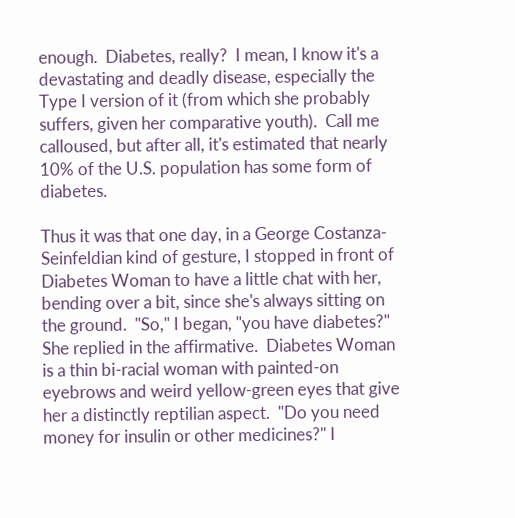enough.  Diabetes, really?  I mean, I know it's a devastating and deadly disease, especially the Type I version of it (from which she probably suffers, given her comparative youth).  Call me calloused, but after all, it's estimated that nearly 10% of the U.S. population has some form of diabetes.

Thus it was that one day, in a George Costanza-Seinfeldian kind of gesture, I stopped in front of Diabetes Woman to have a little chat with her, bending over a bit, since she's always sitting on the ground.  "So," I began, "you have diabetes?"  She replied in the affirmative.  Diabetes Woman is a thin bi-racial woman with painted-on eyebrows and weird yellow-green eyes that give her a distinctly reptilian aspect.  "Do you need money for insulin or other medicines?" I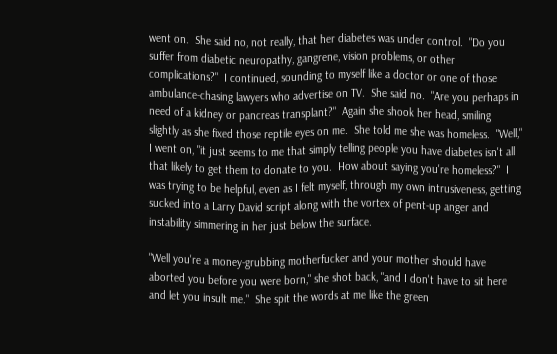went on.  She said no, not really, that her diabetes was under control.  "Do you suffer from diabetic neuropathy, gangrene, vision problems, or other complications?"  I continued, sounding to myself like a doctor or one of those ambulance-chasing lawyers who advertise on TV.  She said no.  "Are you perhaps in need of a kidney or pancreas transplant?"  Again she shook her head, smiling slightly as she fixed those reptile eyes on me.  She told me she was homeless.  "Well," I went on, "it just seems to me that simply telling people you have diabetes isn't all that likely to get them to donate to you.  How about saying you're homeless?"  I was trying to be helpful, even as I felt myself, through my own intrusiveness, getting sucked into a Larry David script along with the vortex of pent-up anger and instability simmering in her just below the surface.

"Well you're a money-grubbing motherfucker and your mother should have aborted you before you were born," she shot back, "and I don't have to sit here and let you insult me."  She spit the words at me like the green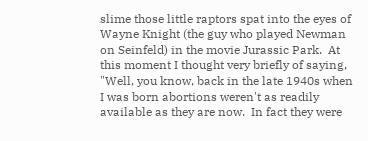slime those little raptors spat into the eyes of Wayne Knight (the guy who played Newman on Seinfeld) in the movie Jurassic Park.  At this moment I thought very briefly of saying, "Well, you know, back in the late 1940s when I was born abortions weren't as readily available as they are now.  In fact they were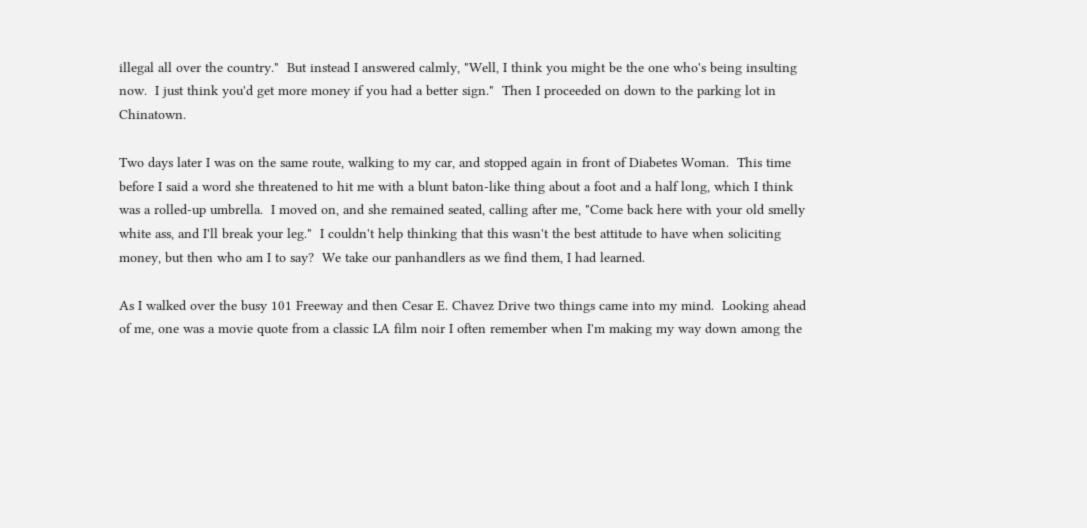illegal all over the country."  But instead I answered calmly, "Well, I think you might be the one who's being insulting now.  I just think you'd get more money if you had a better sign."  Then I proceeded on down to the parking lot in Chinatown.

Two days later I was on the same route, walking to my car, and stopped again in front of Diabetes Woman.  This time before I said a word she threatened to hit me with a blunt baton-like thing about a foot and a half long, which I think was a rolled-up umbrella.  I moved on, and she remained seated, calling after me, "Come back here with your old smelly white ass, and I'll break your leg."  I couldn't help thinking that this wasn't the best attitude to have when soliciting money, but then who am I to say?  We take our panhandlers as we find them, I had learned.

As I walked over the busy 101 Freeway and then Cesar E. Chavez Drive two things came into my mind.  Looking ahead of me, one was a movie quote from a classic LA film noir I often remember when I'm making my way down among the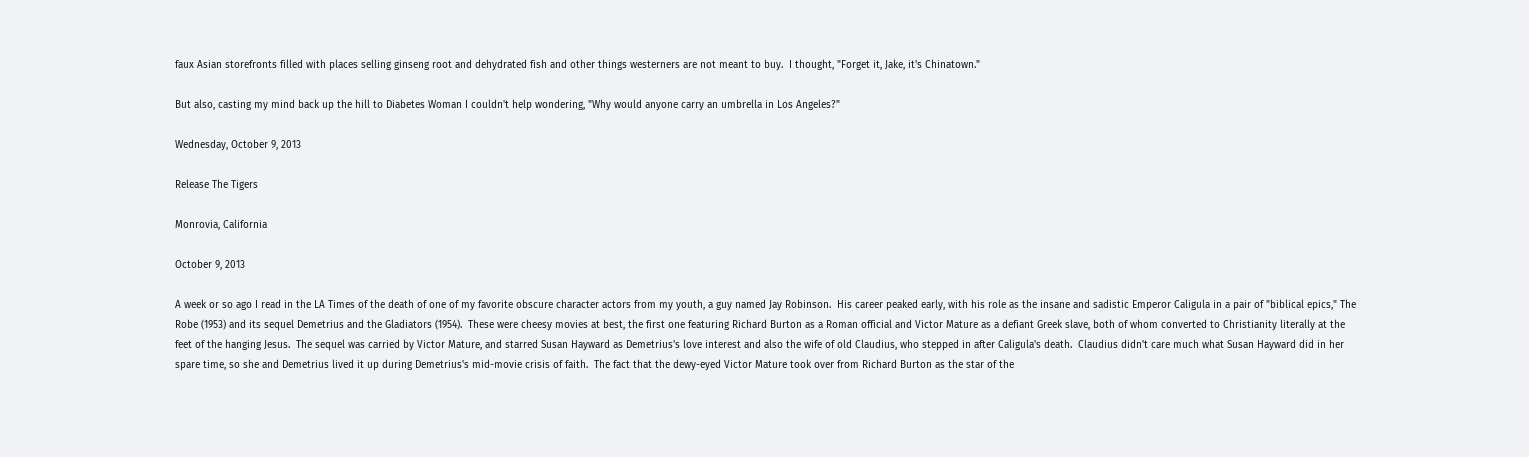faux Asian storefronts filled with places selling ginseng root and dehydrated fish and other things westerners are not meant to buy.  I thought, "Forget it, Jake, it's Chinatown."

But also, casting my mind back up the hill to Diabetes Woman I couldn't help wondering, "Why would anyone carry an umbrella in Los Angeles?"

Wednesday, October 9, 2013

Release The Tigers

Monrovia, California

October 9, 2013

A week or so ago I read in the LA Times of the death of one of my favorite obscure character actors from my youth, a guy named Jay Robinson.  His career peaked early, with his role as the insane and sadistic Emperor Caligula in a pair of "biblical epics," The Robe (1953) and its sequel Demetrius and the Gladiators (1954).  These were cheesy movies at best, the first one featuring Richard Burton as a Roman official and Victor Mature as a defiant Greek slave, both of whom converted to Christianity literally at the feet of the hanging Jesus.  The sequel was carried by Victor Mature, and starred Susan Hayward as Demetrius's love interest and also the wife of old Claudius, who stepped in after Caligula's death.  Claudius didn't care much what Susan Hayward did in her spare time, so she and Demetrius lived it up during Demetrius's mid-movie crisis of faith.  The fact that the dewy-eyed Victor Mature took over from Richard Burton as the star of the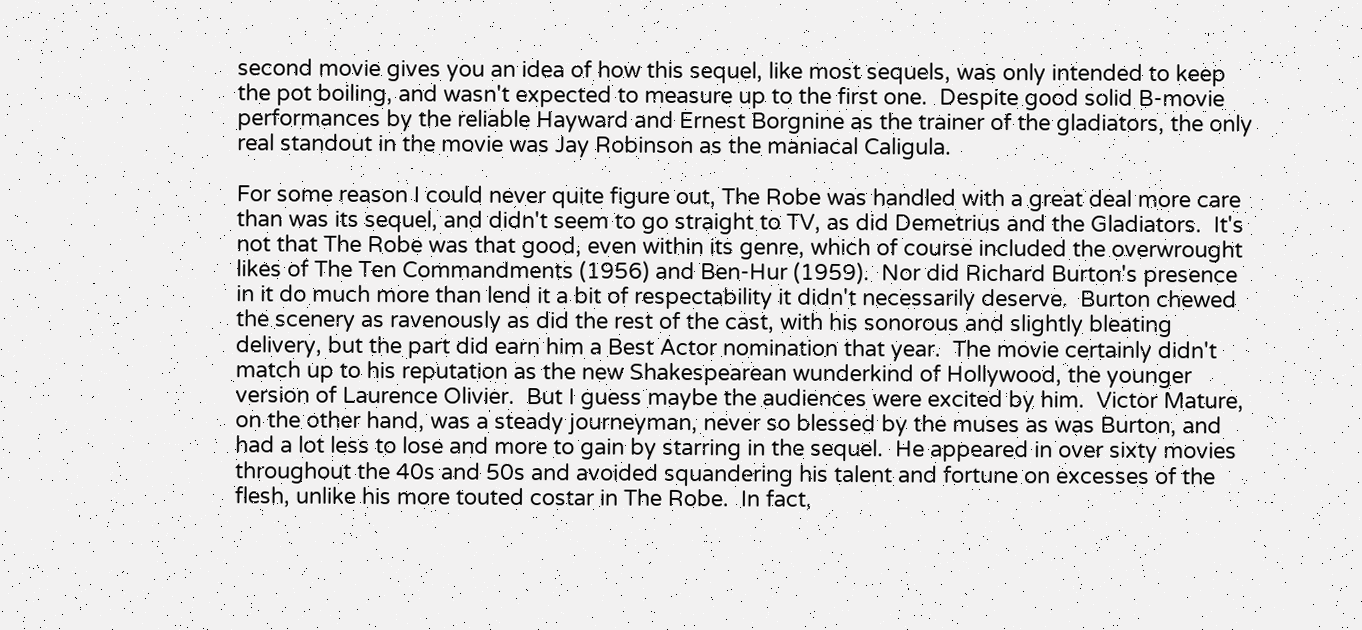second movie gives you an idea of how this sequel, like most sequels, was only intended to keep the pot boiling, and wasn't expected to measure up to the first one.  Despite good solid B-movie performances by the reliable Hayward and Ernest Borgnine as the trainer of the gladiators, the only real standout in the movie was Jay Robinson as the maniacal Caligula.

For some reason I could never quite figure out, The Robe was handled with a great deal more care than was its sequel, and didn't seem to go straight to TV, as did Demetrius and the Gladiators.  It's not that The Robe was that good, even within its genre, which of course included the overwrought likes of The Ten Commandments (1956) and Ben-Hur (1959).  Nor did Richard Burton's presence in it do much more than lend it a bit of respectability it didn't necessarily deserve.  Burton chewed the scenery as ravenously as did the rest of the cast, with his sonorous and slightly bleating delivery, but the part did earn him a Best Actor nomination that year.  The movie certainly didn't match up to his reputation as the new Shakespearean wunderkind of Hollywood, the younger version of Laurence Olivier.  But I guess maybe the audiences were excited by him.  Victor Mature, on the other hand, was a steady journeyman, never so blessed by the muses as was Burton, and had a lot less to lose and more to gain by starring in the sequel.  He appeared in over sixty movies throughout the 40s and 50s and avoided squandering his talent and fortune on excesses of the flesh, unlike his more touted costar in The Robe.  In fact,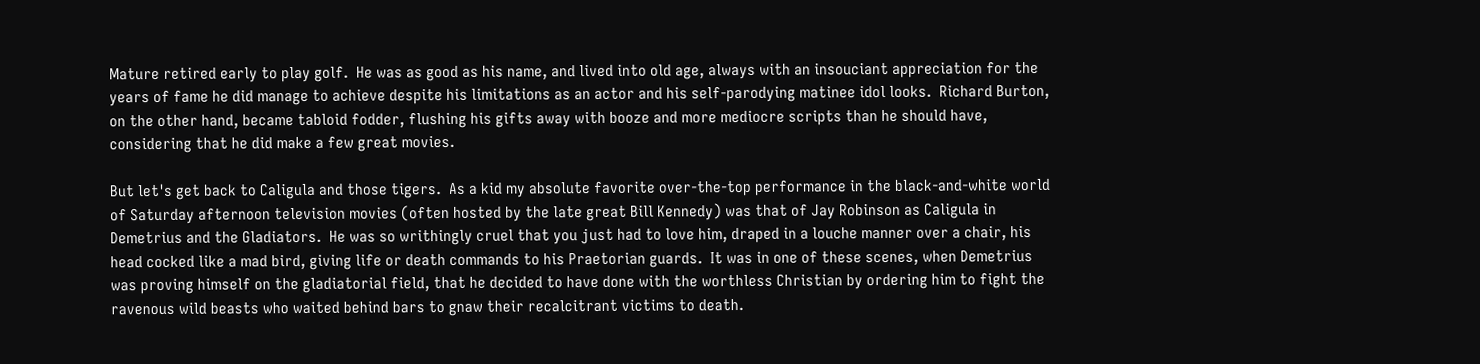Mature retired early to play golf.  He was as good as his name, and lived into old age, always with an insouciant appreciation for the years of fame he did manage to achieve despite his limitations as an actor and his self-parodying matinee idol looks.  Richard Burton, on the other hand, became tabloid fodder, flushing his gifts away with booze and more mediocre scripts than he should have, considering that he did make a few great movies.

But let's get back to Caligula and those tigers.  As a kid my absolute favorite over-the-top performance in the black-and-white world of Saturday afternoon television movies (often hosted by the late great Bill Kennedy) was that of Jay Robinson as Caligula in Demetrius and the Gladiators.  He was so writhingly cruel that you just had to love him, draped in a louche manner over a chair, his head cocked like a mad bird, giving life or death commands to his Praetorian guards.  It was in one of these scenes, when Demetrius was proving himself on the gladiatorial field, that he decided to have done with the worthless Christian by ordering him to fight the ravenous wild beasts who waited behind bars to gnaw their recalcitrant victims to death.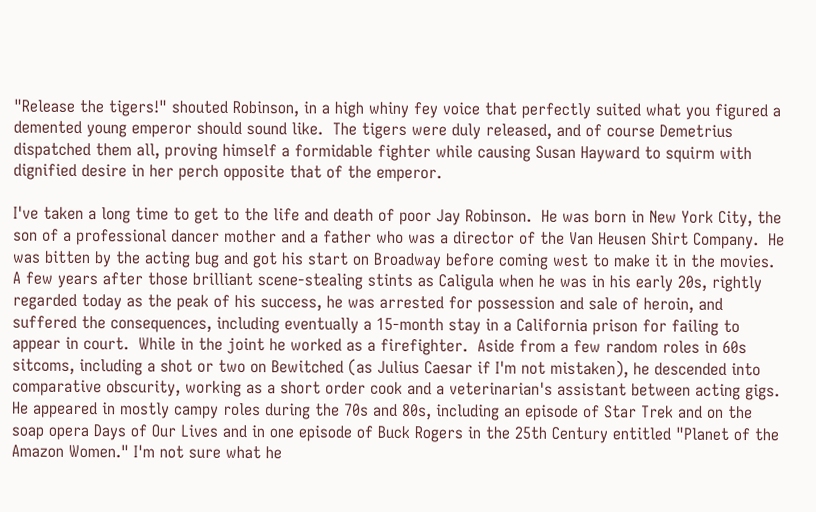"Release the tigers!" shouted Robinson, in a high whiny fey voice that perfectly suited what you figured a demented young emperor should sound like.  The tigers were duly released, and of course Demetrius dispatched them all, proving himself a formidable fighter while causing Susan Hayward to squirm with dignified desire in her perch opposite that of the emperor.

I've taken a long time to get to the life and death of poor Jay Robinson.  He was born in New York City, the son of a professional dancer mother and a father who was a director of the Van Heusen Shirt Company.  He was bitten by the acting bug and got his start on Broadway before coming west to make it in the movies.  A few years after those brilliant scene-stealing stints as Caligula when he was in his early 20s, rightly regarded today as the peak of his success, he was arrested for possession and sale of heroin, and suffered the consequences, including eventually a 15-month stay in a California prison for failing to appear in court.  While in the joint he worked as a firefighter.  Aside from a few random roles in 60s sitcoms, including a shot or two on Bewitched (as Julius Caesar if I'm not mistaken), he descended into comparative obscurity, working as a short order cook and a veterinarian's assistant between acting gigs.  He appeared in mostly campy roles during the 70s and 80s, including an episode of Star Trek and on the soap opera Days of Our Lives and in one episode of Buck Rogers in the 25th Century entitled "Planet of the Amazon Women." I'm not sure what he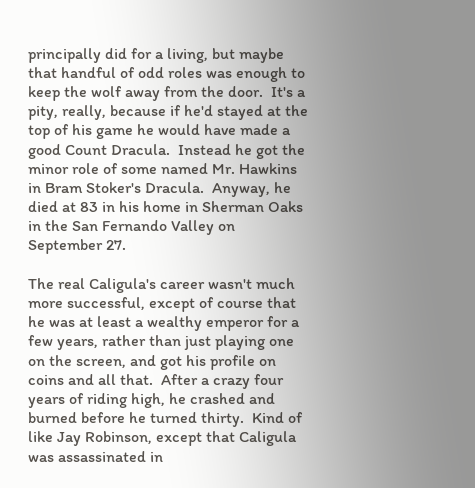principally did for a living, but maybe that handful of odd roles was enough to keep the wolf away from the door.  It's a pity, really, because if he'd stayed at the top of his game he would have made a good Count Dracula.  Instead he got the minor role of some named Mr. Hawkins in Bram Stoker's Dracula.  Anyway, he died at 83 in his home in Sherman Oaks in the San Fernando Valley on September 27.

The real Caligula's career wasn't much more successful, except of course that he was at least a wealthy emperor for a few years, rather than just playing one on the screen, and got his profile on coins and all that.  After a crazy four years of riding high, he crashed and burned before he turned thirty.  Kind of like Jay Robinson, except that Caligula was assassinated in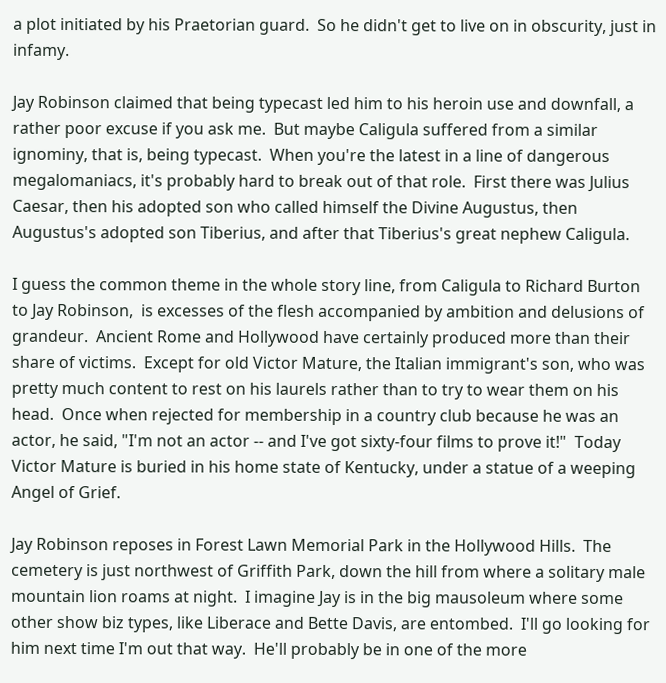a plot initiated by his Praetorian guard.  So he didn't get to live on in obscurity, just in infamy.

Jay Robinson claimed that being typecast led him to his heroin use and downfall, a rather poor excuse if you ask me.  But maybe Caligula suffered from a similar ignominy, that is, being typecast.  When you're the latest in a line of dangerous megalomaniacs, it's probably hard to break out of that role.  First there was Julius Caesar, then his adopted son who called himself the Divine Augustus, then Augustus's adopted son Tiberius, and after that Tiberius's great nephew Caligula.

I guess the common theme in the whole story line, from Caligula to Richard Burton to Jay Robinson,  is excesses of the flesh accompanied by ambition and delusions of grandeur.  Ancient Rome and Hollywood have certainly produced more than their share of victims.  Except for old Victor Mature, the Italian immigrant's son, who was pretty much content to rest on his laurels rather than to try to wear them on his head.  Once when rejected for membership in a country club because he was an actor, he said, "I'm not an actor -- and I've got sixty-four films to prove it!"  Today Victor Mature is buried in his home state of Kentucky, under a statue of a weeping Angel of Grief.

Jay Robinson reposes in Forest Lawn Memorial Park in the Hollywood Hills.  The cemetery is just northwest of Griffith Park, down the hill from where a solitary male mountain lion roams at night.  I imagine Jay is in the big mausoleum where some other show biz types, like Liberace and Bette Davis, are entombed.  I'll go looking for him next time I'm out that way.  He'll probably be in one of the more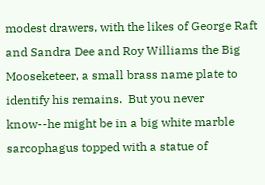modest drawers, with the likes of George Raft and Sandra Dee and Roy Williams the Big Mooseketeer, a small brass name plate to identify his remains.  But you never know--he might be in a big white marble sarcophagus topped with a statue of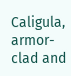Caligula, armor-clad and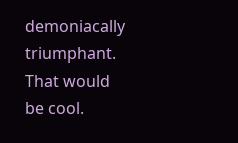demoniacally triumphant.  That would be cool.